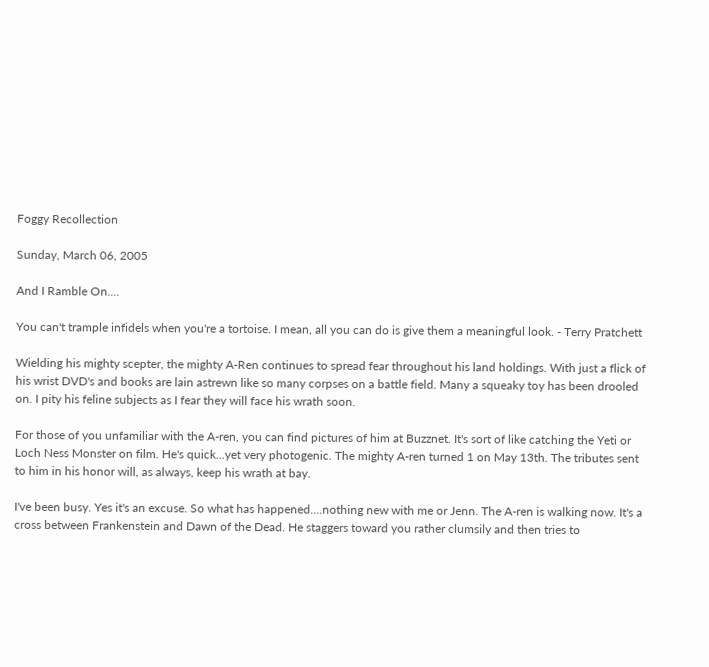Foggy Recollection

Sunday, March 06, 2005

And I Ramble On....

You can't trample infidels when you're a tortoise. I mean, all you can do is give them a meaningful look. - Terry Pratchett

Wielding his mighty scepter, the mighty A-Ren continues to spread fear throughout his land holdings. With just a flick of his wrist DVD's and books are lain astrewn like so many corpses on a battle field. Many a squeaky toy has been drooled on. I pity his feline subjects as I fear they will face his wrath soon.

For those of you unfamiliar with the A-ren, you can find pictures of him at Buzznet. It's sort of like catching the Yeti or Loch Ness Monster on film. He's quick...yet very photogenic. The mighty A-ren turned 1 on May 13th. The tributes sent to him in his honor will, as always, keep his wrath at bay.

I've been busy. Yes it's an excuse. So what has happened....nothing new with me or Jenn. The A-ren is walking now. It's a cross between Frankenstein and Dawn of the Dead. He staggers toward you rather clumsily and then tries to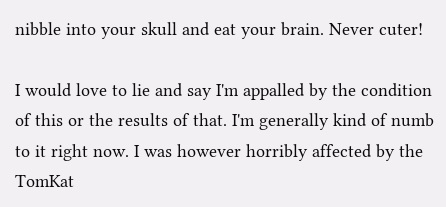nibble into your skull and eat your brain. Never cuter!

I would love to lie and say I'm appalled by the condition of this or the results of that. I'm generally kind of numb to it right now. I was however horribly affected by the TomKat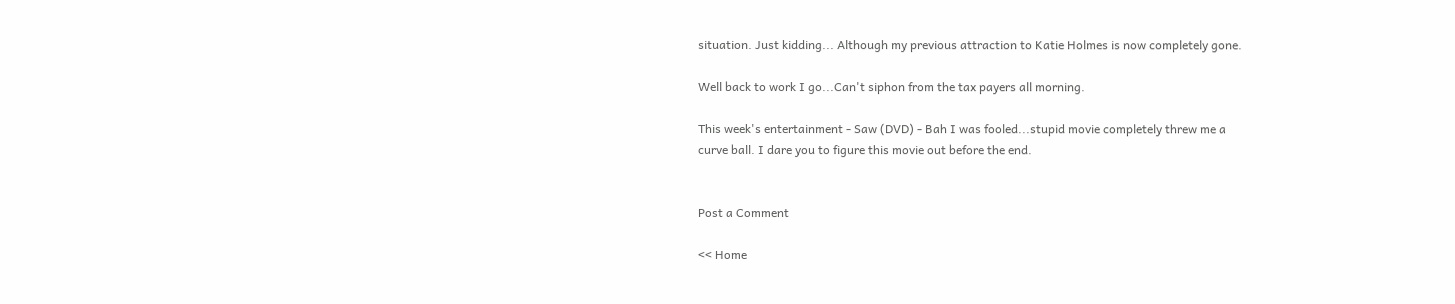situation. Just kidding... Although my previous attraction to Katie Holmes is now completely gone.

Well back to work I go...Can't siphon from the tax payers all morning.

This week's entertainment - Saw (DVD) - Bah I was fooled...stupid movie completely threw me a
curve ball. I dare you to figure this movie out before the end.


Post a Comment

<< Home